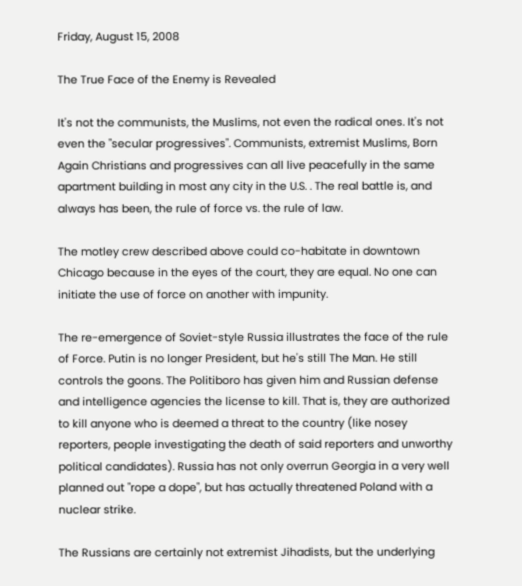Friday, August 15, 2008

The True Face of the Enemy is Revealed

It's not the communists, the Muslims, not even the radical ones. It's not even the "secular progressives". Communists, extremist Muslims, Born Again Christians and progressives can all live peacefully in the same apartment building in most any city in the U.S. . The real battle is, and always has been, the rule of force vs. the rule of law.

The motley crew described above could co-habitate in downtown Chicago because in the eyes of the court, they are equal. No one can initiate the use of force on another with impunity.

The re-emergence of Soviet-style Russia illustrates the face of the rule of Force. Putin is no longer President, but he's still The Man. He still controls the goons. The Politiboro has given him and Russian defense and intelligence agencies the license to kill. That is, they are authorized to kill anyone who is deemed a threat to the country (like nosey reporters, people investigating the death of said reporters and unworthy political candidates). Russia has not only overrun Georgia in a very well planned out "rope a dope", but has actually threatened Poland with a nuclear strike.

The Russians are certainly not extremist Jihadists, but the underlying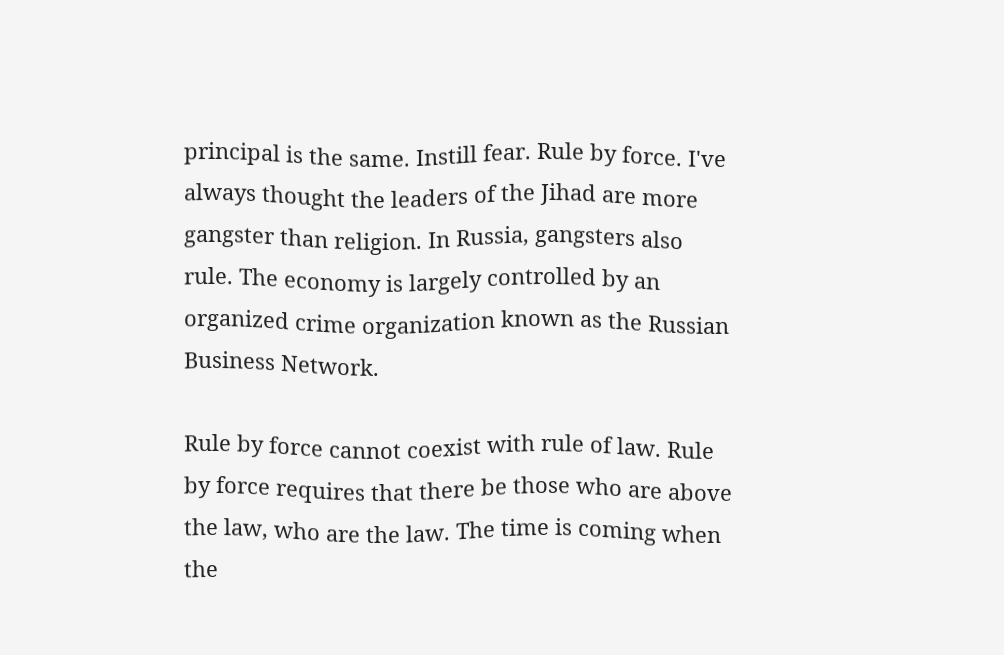principal is the same. Instill fear. Rule by force. I've always thought the leaders of the Jihad are more gangster than religion. In Russia, gangsters also rule. The economy is largely controlled by an organized crime organization known as the Russian Business Network.

Rule by force cannot coexist with rule of law. Rule by force requires that there be those who are above the law, who are the law. The time is coming when the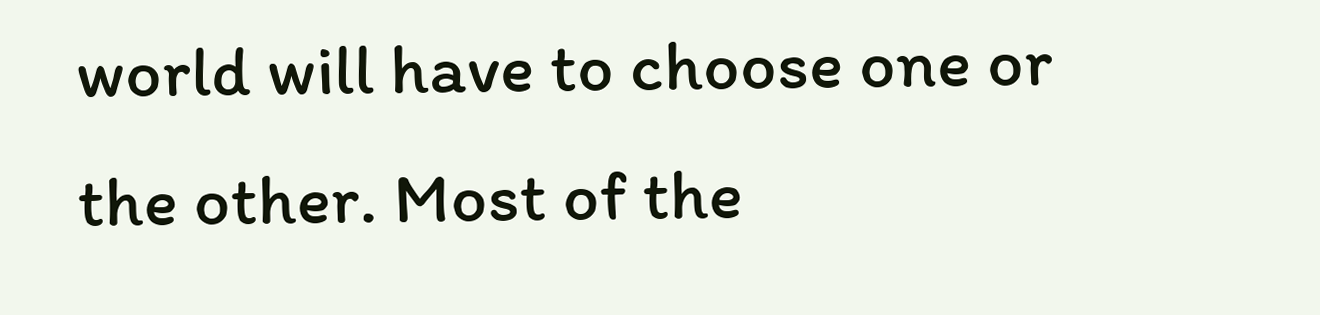world will have to choose one or the other. Most of the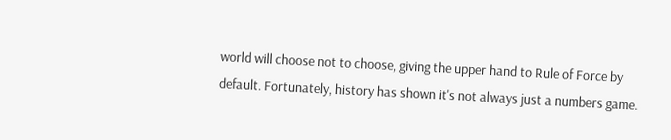world will choose not to choose, giving the upper hand to Rule of Force by default. Fortunately, history has shown it's not always just a numbers game.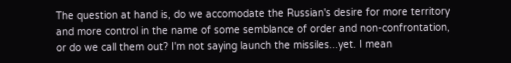The question at hand is, do we accomodate the Russian's desire for more territory and more control in the name of some semblance of order and non-confrontation, or do we call them out? I'm not saying launch the missiles...yet. I mean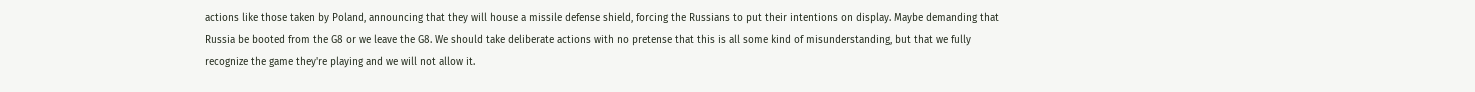actions like those taken by Poland, announcing that they will house a missile defense shield, forcing the Russians to put their intentions on display. Maybe demanding that Russia be booted from the G8 or we leave the G8. We should take deliberate actions with no pretense that this is all some kind of misunderstanding, but that we fully recognize the game they're playing and we will not allow it.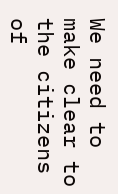We need to make clear to the citizens of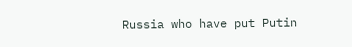Russia who have put Putin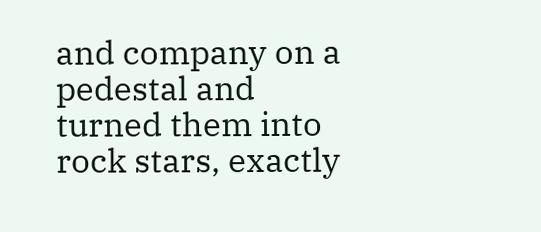and company on a pedestal and turned them into rock stars, exactly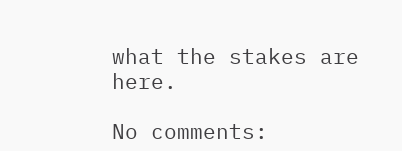what the stakes are here.

No comments: